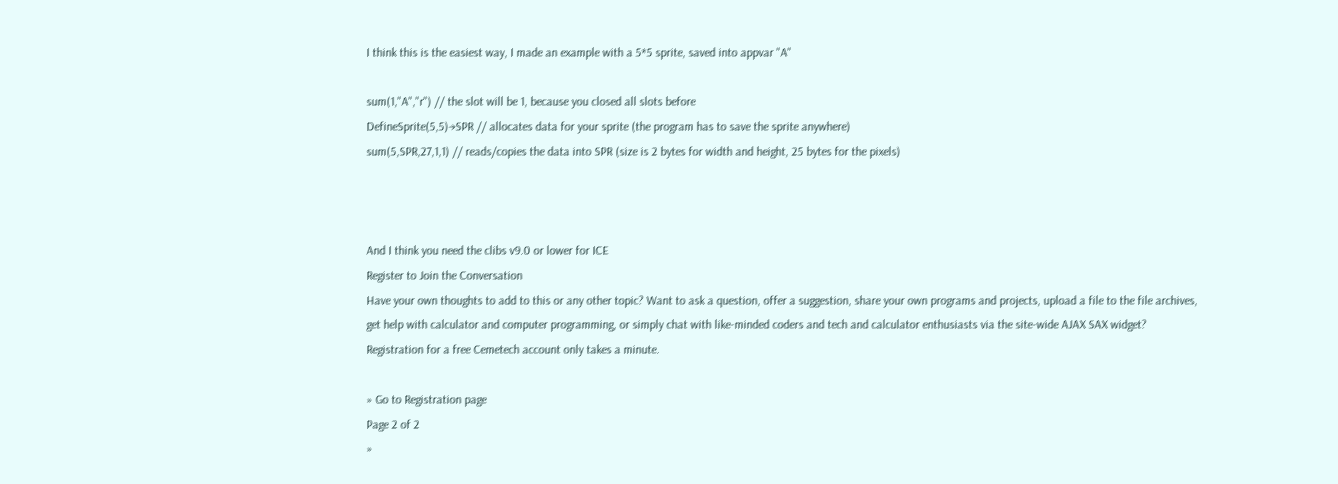I think this is the easiest way, I made an example with a 5*5 sprite, saved into appvar "A"

sum(1,"A","r") // the slot will be 1, because you closed all slots before
DefineSprite(5,5)→SPR // allocates data for your sprite (the program has to save the sprite anywhere)
sum(5,SPR,27,1,1) // reads/copies the data into SPR (size is 2 bytes for width and height, 25 bytes for the pixels)



And I think you need the clibs v9.0 or lower for ICE
Register to Join the Conversation
Have your own thoughts to add to this or any other topic? Want to ask a question, offer a suggestion, share your own programs and projects, upload a file to the file archives, get help with calculator and computer programming, or simply chat with like-minded coders and tech and calculator enthusiasts via the site-wide AJAX SAX widget? Registration for a free Cemetech account only takes a minute.

» Go to Registration page
Page 2 of 2
»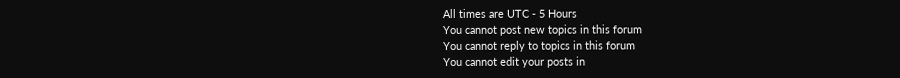All times are UTC - 5 Hours
You cannot post new topics in this forum
You cannot reply to topics in this forum
You cannot edit your posts in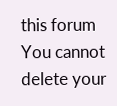this forum
You cannot delete your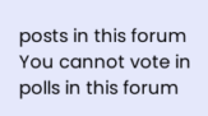posts in this forum
You cannot vote in polls in this forum